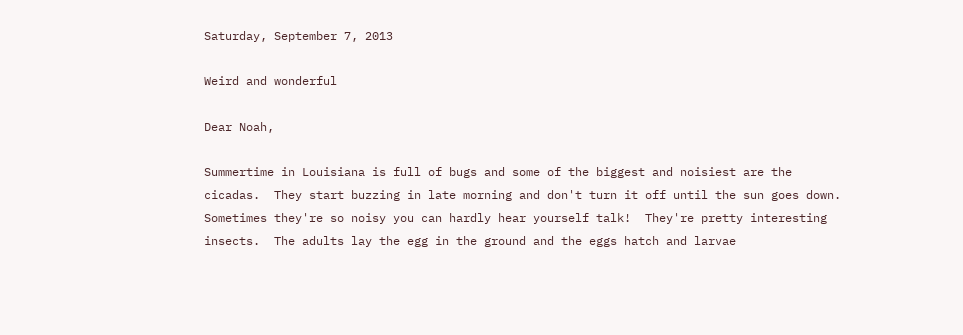Saturday, September 7, 2013

Weird and wonderful

Dear Noah,

Summertime in Louisiana is full of bugs and some of the biggest and noisiest are the cicadas.  They start buzzing in late morning and don't turn it off until the sun goes down.  Sometimes they're so noisy you can hardly hear yourself talk!  They're pretty interesting insects.  The adults lay the egg in the ground and the eggs hatch and larvae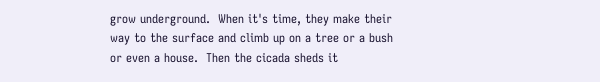grow underground.  When it's time, they make their way to the surface and climb up on a tree or a bush or even a house.  Then the cicada sheds it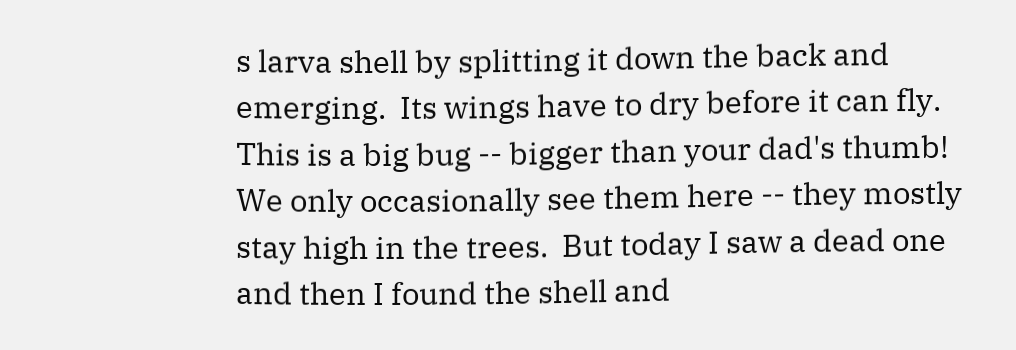s larva shell by splitting it down the back and emerging.  Its wings have to dry before it can fly.  This is a big bug -- bigger than your dad's thumb!  We only occasionally see them here -- they mostly stay high in the trees.  But today I saw a dead one and then I found the shell and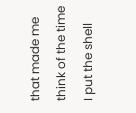that made me think of the time I put the shell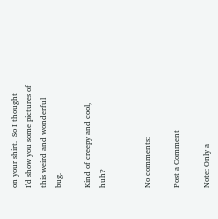on your shirt.  So I thought I'd show you some pictures of this weird and wonderful bug.

Kind of creepy and cool, huh?


No comments:

Post a Comment

Note: Only a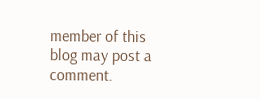member of this blog may post a comment.